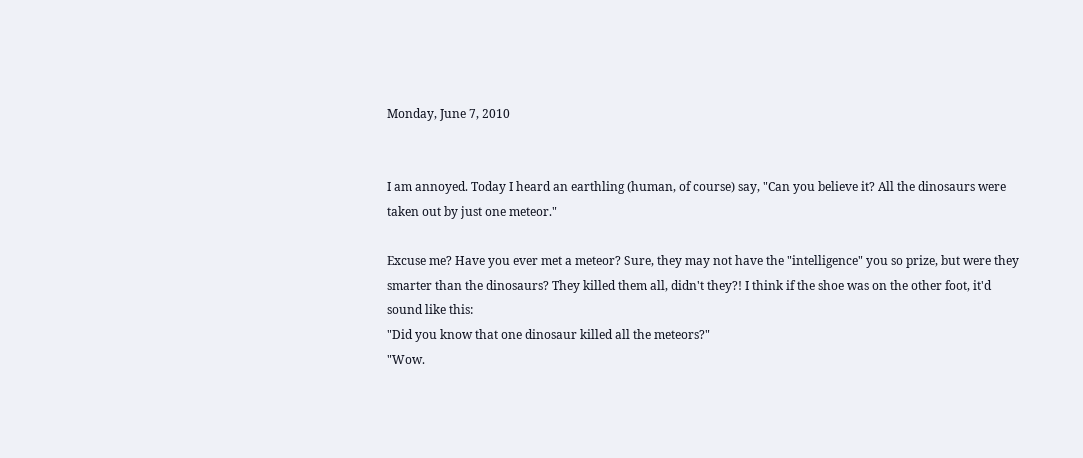Monday, June 7, 2010


I am annoyed. Today I heard an earthling (human, of course) say, "Can you believe it? All the dinosaurs were taken out by just one meteor."

Excuse me? Have you ever met a meteor? Sure, they may not have the "intelligence" you so prize, but were they smarter than the dinosaurs? They killed them all, didn't they?! I think if the shoe was on the other foot, it'd sound like this:
"Did you know that one dinosaur killed all the meteors?"
"Wow.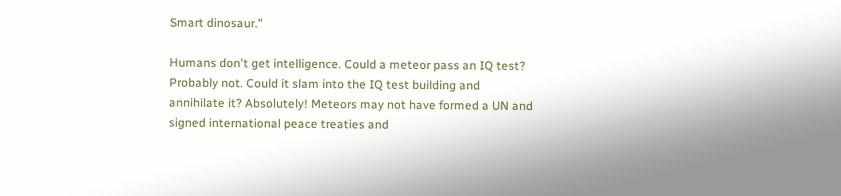Smart dinosaur."

Humans don't get intelligence. Could a meteor pass an IQ test? Probably not. Could it slam into the IQ test building and annihilate it? Absolutely! Meteors may not have formed a UN and signed international peace treaties and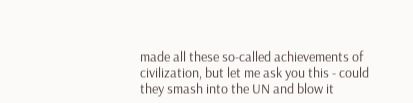made all these so-called achievements of civilization, but let me ask you this - could they smash into the UN and blow it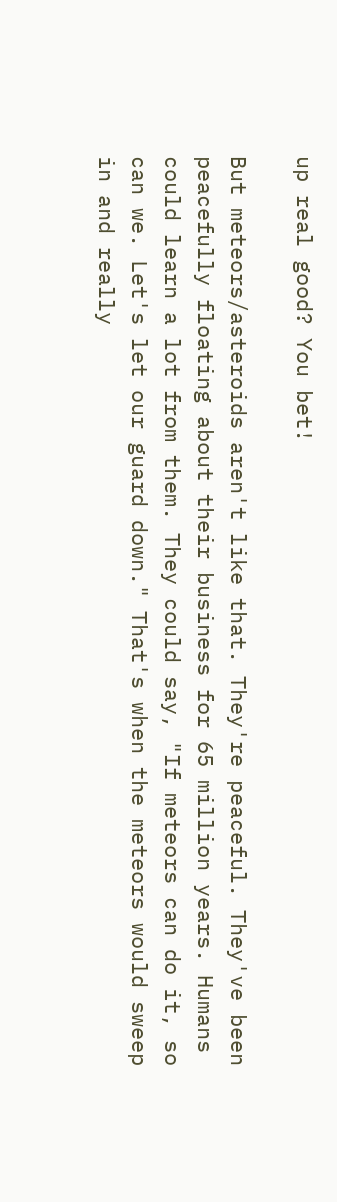up real good? You bet!

But meteors/asteroids aren't like that. They're peaceful. They've been peacefully floating about their business for 65 million years. Humans could learn a lot from them. They could say, "If meteors can do it, so can we. Let's let our guard down." That's when the meteors would sweep in and really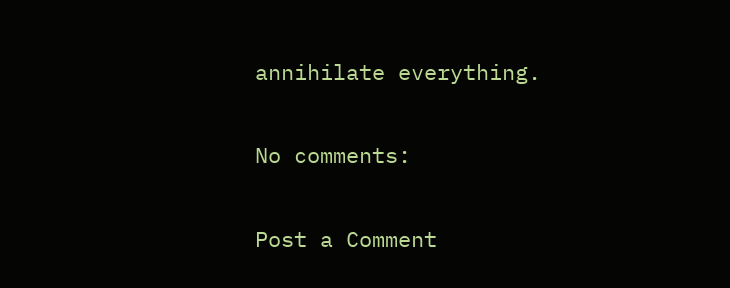annihilate everything.

No comments:

Post a Comment